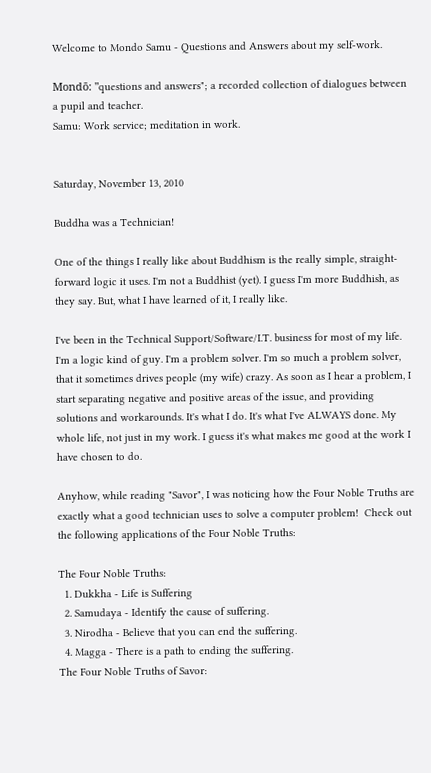Welcome to Mondo Samu - Questions and Answers about my self-work.

Mondō: "questions and answers"; a recorded collection of dialogues between a pupil and teacher.
Samu: Work service; meditation in work.


Saturday, November 13, 2010

Buddha was a Technician!

One of the things I really like about Buddhism is the really simple, straight-forward logic it uses. I'm not a Buddhist (yet). I guess I'm more Buddhish, as they say. But, what I have learned of it, I really like.

I've been in the Technical Support/Software/I.T. business for most of my life. I'm a logic kind of guy. I'm a problem solver. I'm so much a problem solver, that it sometimes drives people (my wife) crazy. As soon as I hear a problem, I start separating negative and positive areas of the issue, and providing solutions and workarounds. It's what I do. It's what I've ALWAYS done. My whole life, not just in my work. I guess it's what makes me good at the work I have chosen to do.

Anyhow, while reading "Savor", I was noticing how the Four Noble Truths are exactly what a good technician uses to solve a computer problem!  Check out the following applications of the Four Noble Truths:

The Four Noble Truths:
  1. Dukkha - Life is Suffering
  2. Samudaya - Identify the cause of suffering.
  3. Nirodha - Believe that you can end the suffering.
  4. Magga - There is a path to ending the suffering.
The Four Noble Truths of Savor: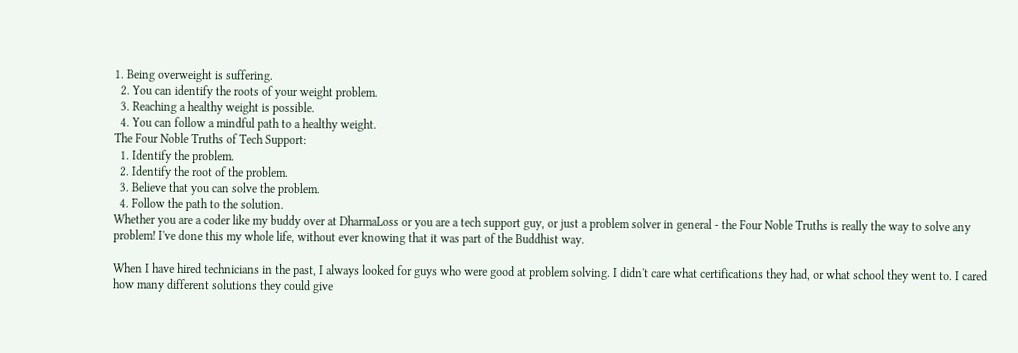1. Being overweight is suffering.
  2. You can identify the roots of your weight problem.
  3. Reaching a healthy weight is possible.
  4. You can follow a mindful path to a healthy weight.
The Four Noble Truths of Tech Support:
  1. Identify the problem.
  2. Identify the root of the problem.
  3. Believe that you can solve the problem.
  4. Follow the path to the solution.
Whether you are a coder like my buddy over at DharmaLoss or you are a tech support guy, or just a problem solver in general - the Four Noble Truths is really the way to solve any problem! I've done this my whole life, without ever knowing that it was part of the Buddhist way.

When I have hired technicians in the past, I always looked for guys who were good at problem solving. I didn't care what certifications they had, or what school they went to. I cared how many different solutions they could give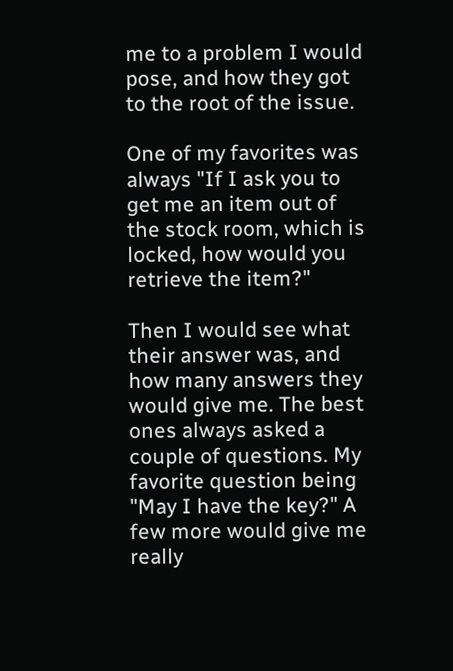me to a problem I would pose, and how they got to the root of the issue.

One of my favorites was always "If I ask you to get me an item out of the stock room, which is locked, how would you retrieve the item?"

Then I would see what their answer was, and how many answers they would give me. The best ones always asked a couple of questions. My favorite question being "May I have the key?" A few more would give me really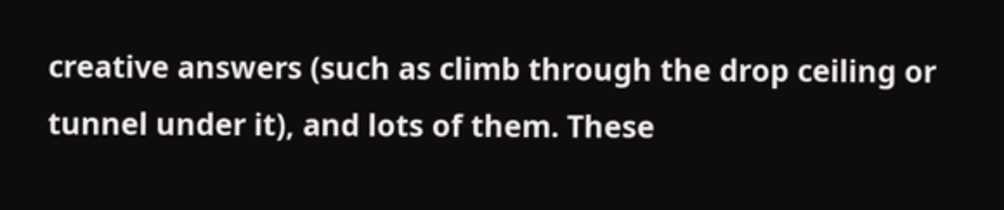creative answers (such as climb through the drop ceiling or tunnel under it), and lots of them. These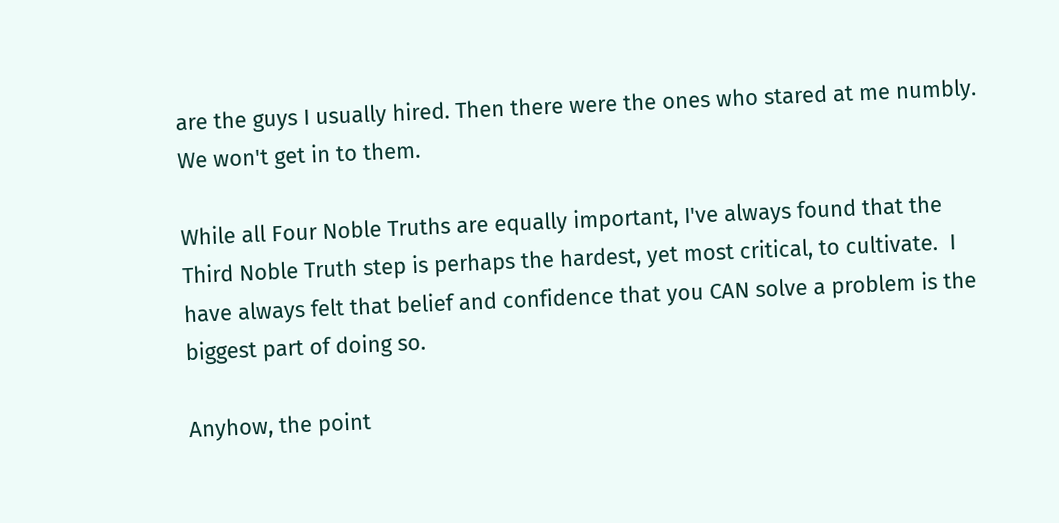are the guys I usually hired. Then there were the ones who stared at me numbly. We won't get in to them.

While all Four Noble Truths are equally important, I've always found that the Third Noble Truth step is perhaps the hardest, yet most critical, to cultivate.  I have always felt that belief and confidence that you CAN solve a problem is the biggest part of doing so.

Anyhow, the point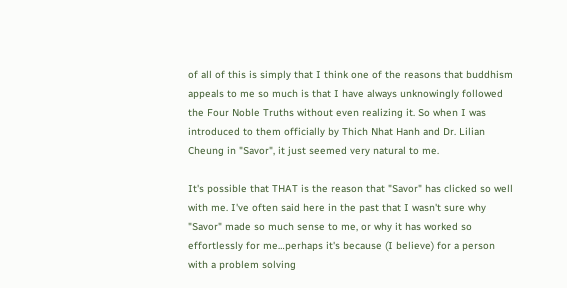of all of this is simply that I think one of the reasons that buddhism appeals to me so much is that I have always unknowingly followed the Four Noble Truths without even realizing it. So when I was introduced to them officially by Thich Nhat Hanh and Dr. Lilian Cheung in "Savor", it just seemed very natural to me.

It's possible that THAT is the reason that "Savor" has clicked so well with me. I've often said here in the past that I wasn't sure why "Savor" made so much sense to me, or why it has worked so effortlessly for me…perhaps it's because (I believe) for a person with a problem solving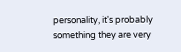personality, it's probably something they are very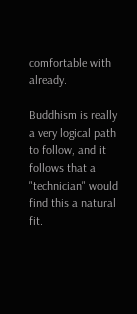comfortable with already.

Buddhism is really a very logical path to follow, and it follows that a "technician" would find this a natural fit.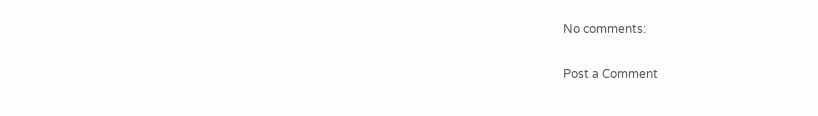No comments:

Post a Comment